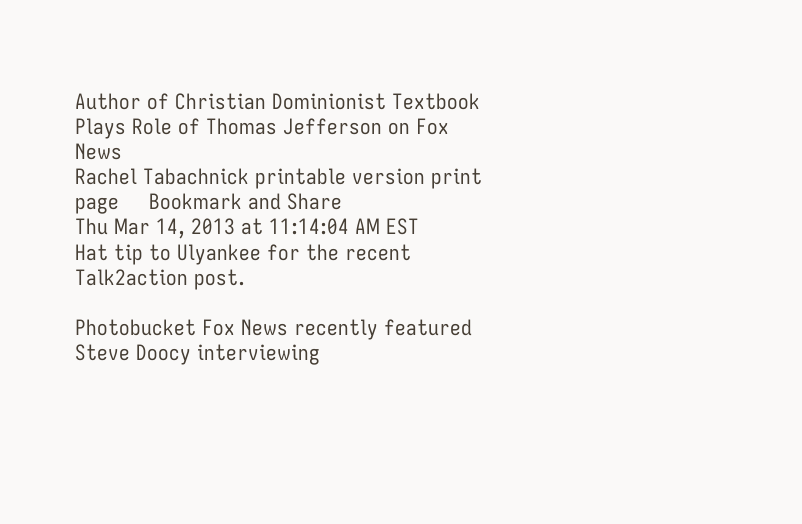Author of Christian Dominionist Textbook Plays Role of Thomas Jefferson on Fox News
Rachel Tabachnick printable version print page     Bookmark and Share
Thu Mar 14, 2013 at 11:14:04 AM EST
Hat tip to Ulyankee for the recent Talk2action post.

Photobucket Fox News recently featured  Steve Doocy interviewing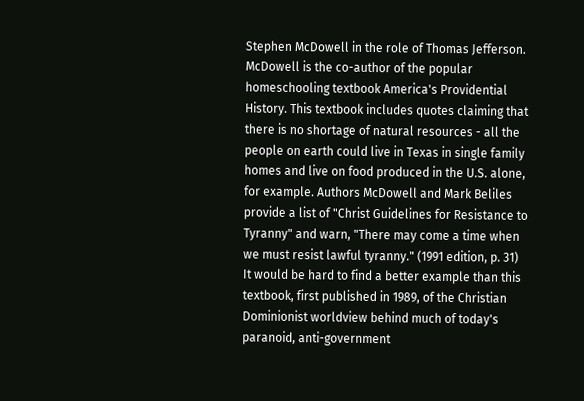Stephen McDowell in the role of Thomas Jefferson. McDowell is the co-author of the popular homeschooling textbook America's Providential History. This textbook includes quotes claiming that there is no shortage of natural resources - all the people on earth could live in Texas in single family homes and live on food produced in the U.S. alone, for example. Authors McDowell and Mark Beliles provide a list of "Christ Guidelines for Resistance to Tyranny" and warn, "There may come a time when we must resist lawful tyranny." (1991 edition, p. 31) It would be hard to find a better example than this textbook, first published in 1989, of the Christian Dominionist worldview behind much of today's paranoid, anti-government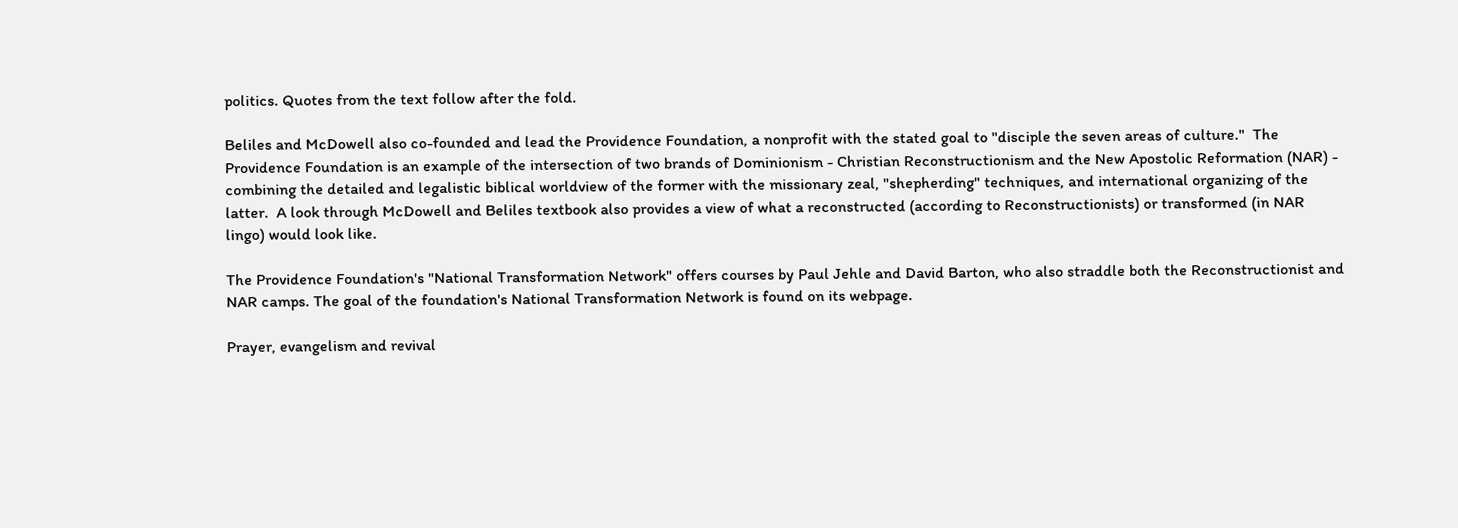politics. Quotes from the text follow after the fold.

Beliles and McDowell also co-founded and lead the Providence Foundation, a nonprofit with the stated goal to "disciple the seven areas of culture."  The Providence Foundation is an example of the intersection of two brands of Dominionism - Christian Reconstructionism and the New Apostolic Reformation (NAR) - combining the detailed and legalistic biblical worldview of the former with the missionary zeal, "shepherding" techniques, and international organizing of the latter.  A look through McDowell and Beliles textbook also provides a view of what a reconstructed (according to Reconstructionists) or transformed (in NAR lingo) would look like.

The Providence Foundation's "National Transformation Network" offers courses by Paul Jehle and David Barton, who also straddle both the Reconstructionist and NAR camps. The goal of the foundation's National Transformation Network is found on its webpage.

Prayer, evangelism and revival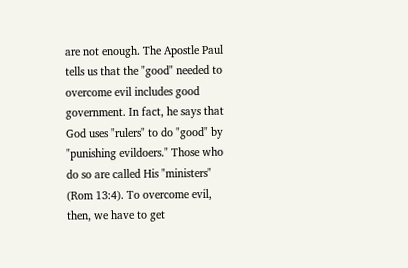are not enough. The Apostle Paul tells us that the "good" needed to overcome evil includes good government. In fact, he says that God uses "rulers" to do "good" by "punishing evildoers." Those who do so are called His "ministers" (Rom 13:4). To overcome evil, then, we have to get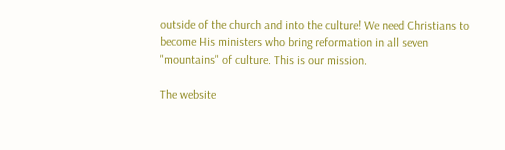outside of the church and into the culture! We need Christians to become His ministers who bring reformation in all seven "mountains" of culture. This is our mission.

The website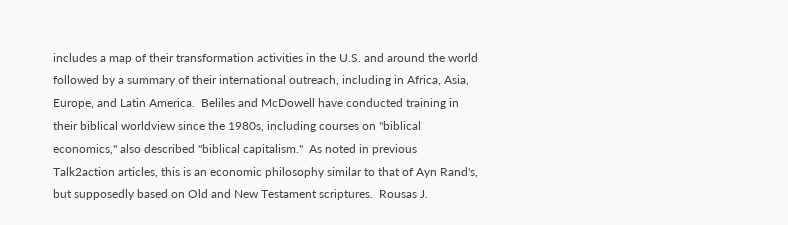includes a map of their transformation activities in the U.S. and around the world followed by a summary of their international outreach, including in Africa, Asia, Europe, and Latin America.  Beliles and McDowell have conducted training in their biblical worldview since the 1980s, including courses on "biblical economics," also described "biblical capitalism."  As noted in previous Talk2action articles, this is an economic philosophy similar to that of Ayn Rand's, but supposedly based on Old and New Testament scriptures.  Rousas J.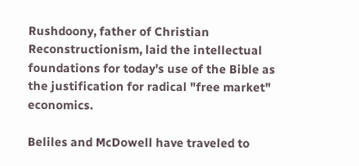Rushdoony, father of Christian Reconstructionism, laid the intellectual foundations for today's use of the Bible as the justification for radical "free market" economics.

Beliles and McDowell have traveled to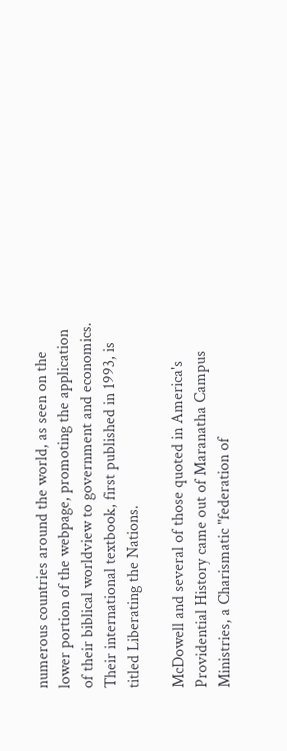numerous countries around the world, as seen on the lower portion of the webpage, promoting the application of their biblical worldview to government and economics.  Their international textbook, first published in 1993, is titled Liberating the Nations.

McDowell and several of those quoted in America's Providential History came out of Maranatha Campus Ministries, a Charismatic "federation of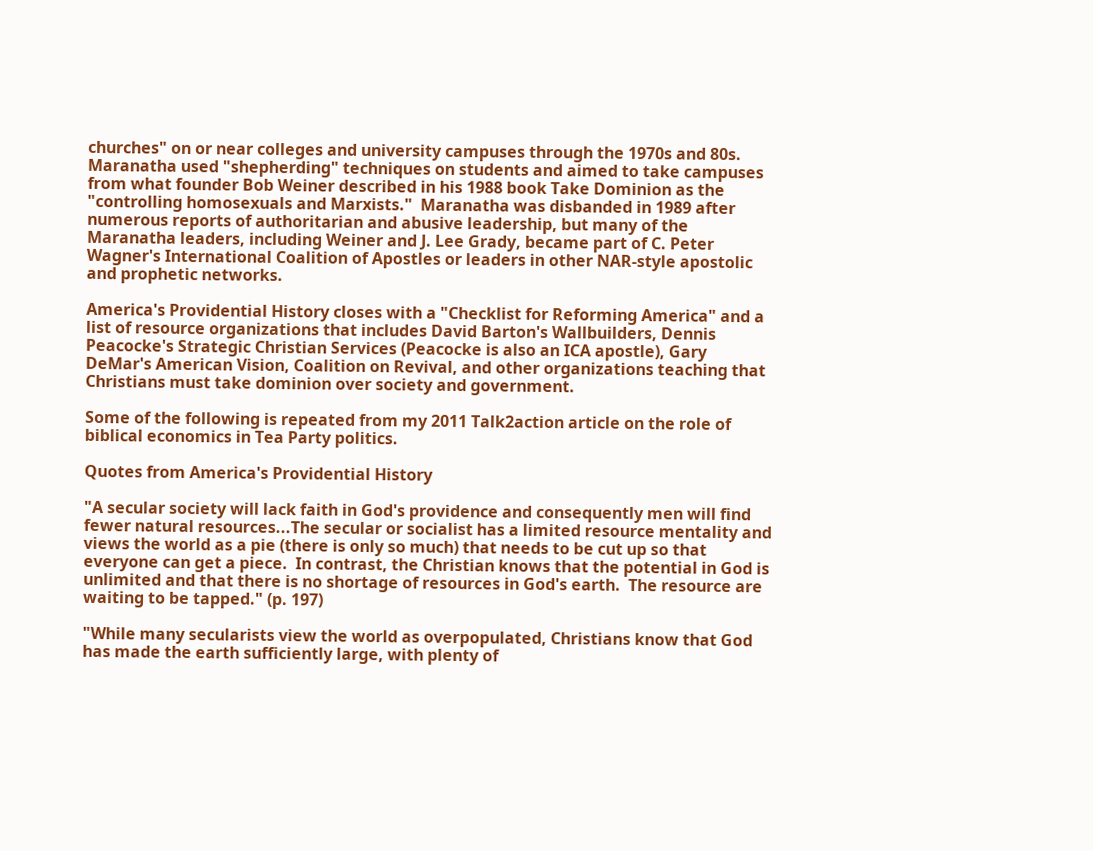churches" on or near colleges and university campuses through the 1970s and 80s.  Maranatha used "shepherding" techniques on students and aimed to take campuses from what founder Bob Weiner described in his 1988 book Take Dominion as the "controlling homosexuals and Marxists."  Maranatha was disbanded in 1989 after numerous reports of authoritarian and abusive leadership, but many of the Maranatha leaders, including Weiner and J. Lee Grady, became part of C. Peter Wagner's International Coalition of Apostles or leaders in other NAR-style apostolic and prophetic networks.

America's Providential History closes with a "Checklist for Reforming America" and a list of resource organizations that includes David Barton's Wallbuilders, Dennis Peacocke's Strategic Christian Services (Peacocke is also an ICA apostle), Gary DeMar's American Vision, Coalition on Revival, and other organizations teaching that Christians must take dominion over society and government.

Some of the following is repeated from my 2011 Talk2action article on the role of biblical economics in Tea Party politics.

Quotes from America's Providential History

"A secular society will lack faith in God's providence and consequently men will find fewer natural resources...The secular or socialist has a limited resource mentality and views the world as a pie (there is only so much) that needs to be cut up so that everyone can get a piece.  In contrast, the Christian knows that the potential in God is unlimited and that there is no shortage of resources in God's earth.  The resource are waiting to be tapped." (p. 197)

"While many secularists view the world as overpopulated, Christians know that God has made the earth sufficiently large, with plenty of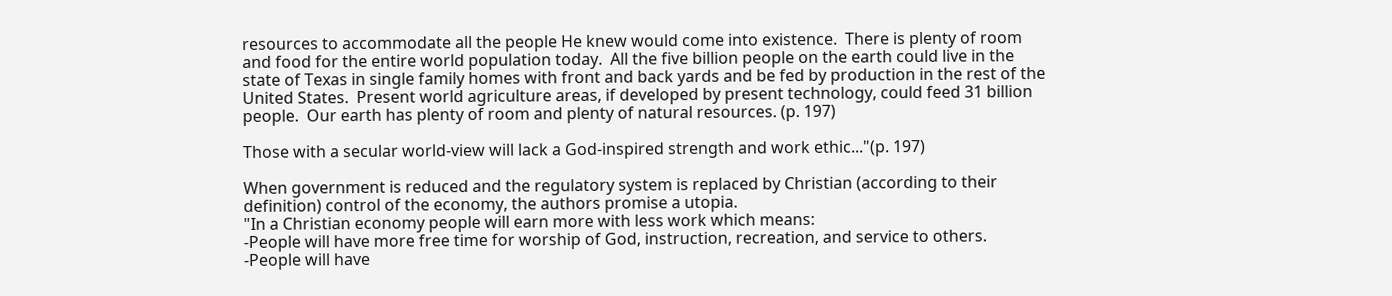resources to accommodate all the people He knew would come into existence.  There is plenty of room and food for the entire world population today.  All the five billion people on the earth could live in the state of Texas in single family homes with front and back yards and be fed by production in the rest of the United States.  Present world agriculture areas, if developed by present technology, could feed 31 billion people.  Our earth has plenty of room and plenty of natural resources. (p. 197)

Those with a secular world-view will lack a God-inspired strength and work ethic..."(p. 197)

When government is reduced and the regulatory system is replaced by Christian (according to their definition) control of the economy, the authors promise a utopia.
"In a Christian economy people will earn more with less work which means:
-People will have more free time for worship of God, instruction, recreation, and service to others.
-People will have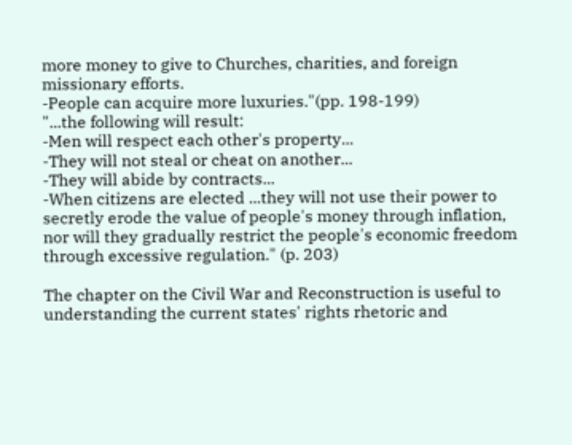more money to give to Churches, charities, and foreign missionary efforts.
-People can acquire more luxuries."(pp. 198-199)
"...the following will result:
-Men will respect each other's property...
-They will not steal or cheat on another...
-They will abide by contracts...
-When citizens are elected ...they will not use their power to secretly erode the value of people's money through inflation, nor will they gradually restrict the people's economic freedom through excessive regulation." (p. 203)

The chapter on the Civil War and Reconstruction is useful to understanding the current states' rights rhetoric and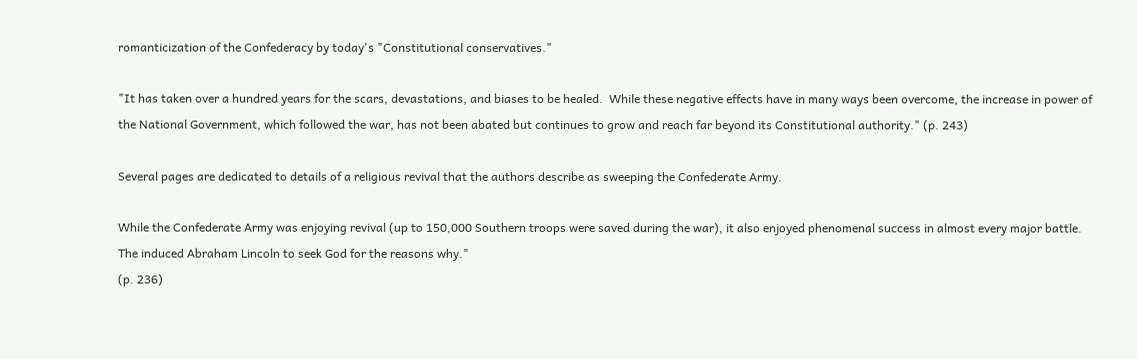romanticization of the Confederacy by today's "Constitutional conservatives."

"It has taken over a hundred years for the scars, devastations, and biases to be healed.  While these negative effects have in many ways been overcome, the increase in power of the National Government, which followed the war, has not been abated but continues to grow and reach far beyond its Constitutional authority." (p. 243)

Several pages are dedicated to details of a religious revival that the authors describe as sweeping the Confederate Army.

While the Confederate Army was enjoying revival (up to 150,000 Southern troops were saved during the war), it also enjoyed phenomenal success in almost every major battle.  The induced Abraham Lincoln to seek God for the reasons why."
(p. 236)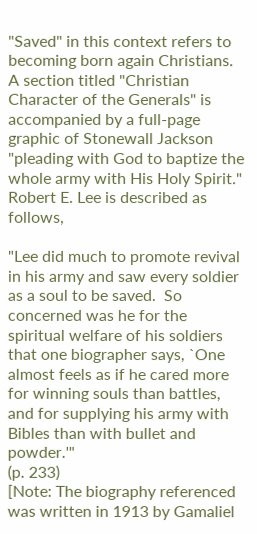"Saved" in this context refers to becoming born again Christians.  A section titled "Christian Character of the Generals" is accompanied by a full-page graphic of Stonewall Jackson "pleading with God to baptize the whole army with His Holy Spirit." Robert E. Lee is described as follows,

"Lee did much to promote revival in his army and saw every soldier as a soul to be saved.  So concerned was he for the spiritual welfare of his soldiers that one biographer says, `One almost feels as if he cared more for winning souls than battles, and for supplying his army with Bibles than with bullet and powder.'"
(p. 233)
[Note: The biography referenced was written in 1913 by Gamaliel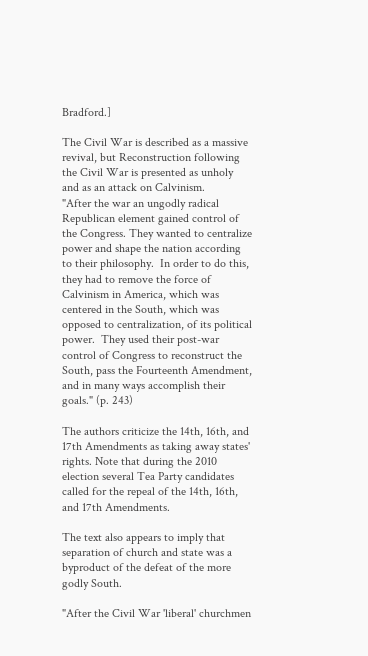Bradford.]

The Civil War is described as a massive revival, but Reconstruction following the Civil War is presented as unholy and as an attack on Calvinism.
"After the war an ungodly radical Republican element gained control of the Congress. They wanted to centralize power and shape the nation according to their philosophy.  In order to do this, they had to remove the force of Calvinism in America, which was centered in the South, which was opposed to centralization, of its political power.  They used their post-war control of Congress to reconstruct the South, pass the Fourteenth Amendment, and in many ways accomplish their goals." (p. 243)

The authors criticize the 14th, 16th, and 17th Amendments as taking away states' rights. Note that during the 2010 election several Tea Party candidates called for the repeal of the 14th, 16th, and 17th Amendments.

The text also appears to imply that separation of church and state was a byproduct of the defeat of the more godly South.

"After the Civil War 'liberal' churchmen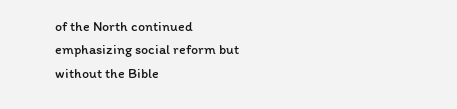of the North continued emphasizing social reform but without the Bible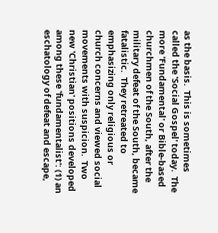as the basis.  This is sometimes called the 'Social Gospel' today.  The more 'Fundamental' or Bible-based churchmen of the South, after the military defeat of the South, became fatalistic.  They retreated to emphasizing only religious or church concerns and viewed social movements with suspicion.  Two new 'Christian' positions developed among these 'fundamentalist': (1) an eschatology of defeat and escape,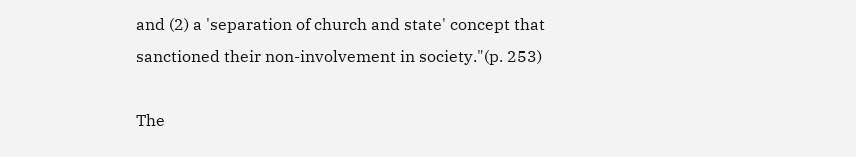and (2) a 'separation of church and state' concept that sanctioned their non-involvement in society."(p. 253)

The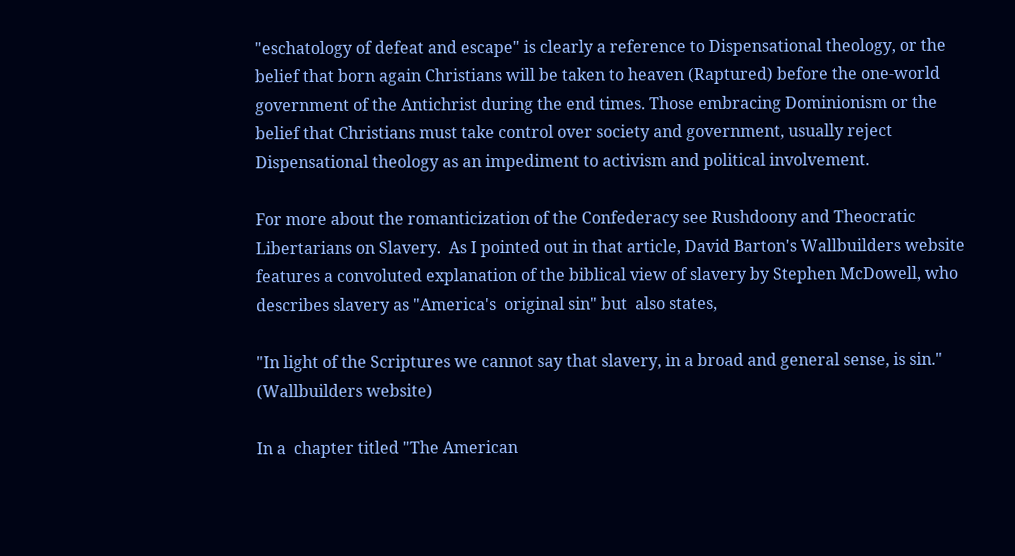"eschatology of defeat and escape" is clearly a reference to Dispensational theology, or the belief that born again Christians will be taken to heaven (Raptured) before the one-world government of the Antichrist during the end times. Those embracing Dominionism or the belief that Christians must take control over society and government, usually reject Dispensational theology as an impediment to activism and political involvement.

For more about the romanticization of the Confederacy see Rushdoony and Theocratic Libertarians on Slavery.  As I pointed out in that article, David Barton's Wallbuilders website features a convoluted explanation of the biblical view of slavery by Stephen McDowell, who describes slavery as "America's  original sin" but  also states,

"In light of the Scriptures we cannot say that slavery, in a broad and general sense, is sin." (Wallbuilders website)

In a  chapter titled "The American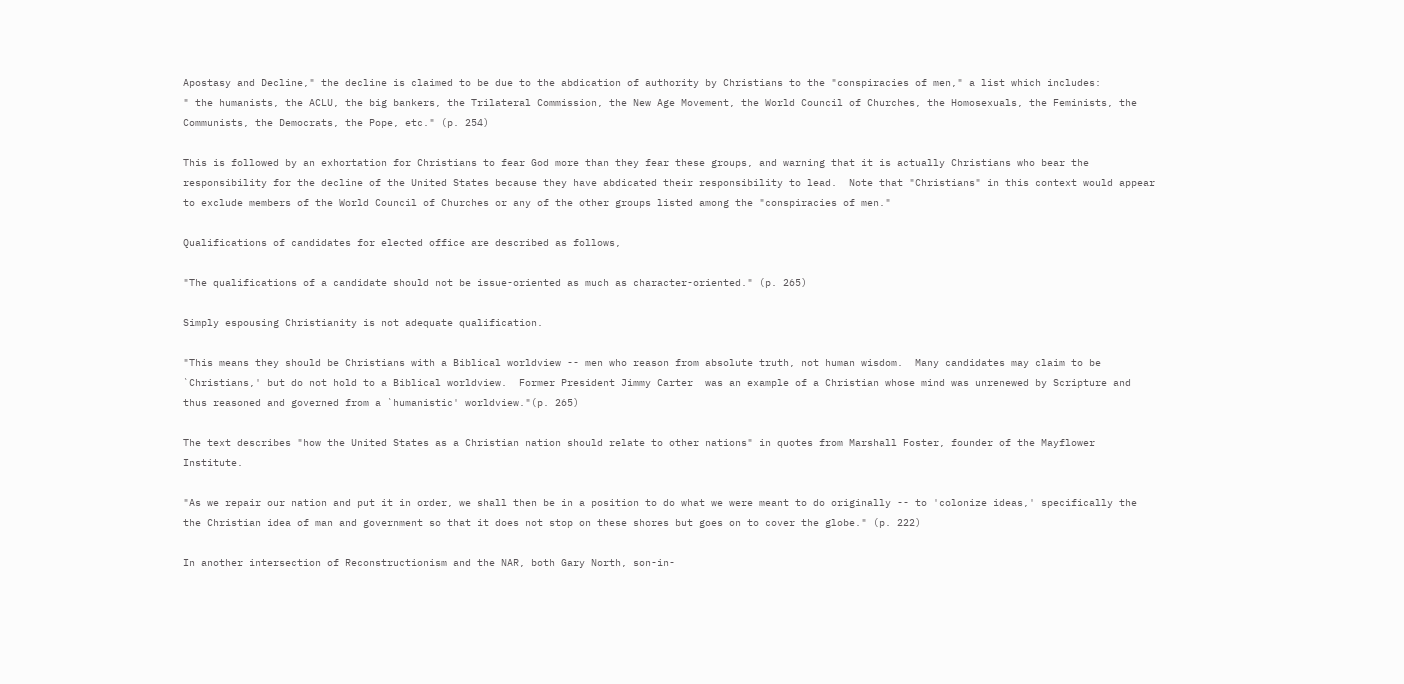Apostasy and Decline," the decline is claimed to be due to the abdication of authority by Christians to the "conspiracies of men," a list which includes:
" the humanists, the ACLU, the big bankers, the Trilateral Commission, the New Age Movement, the World Council of Churches, the Homosexuals, the Feminists, the Communists, the Democrats, the Pope, etc." (p. 254)

This is followed by an exhortation for Christians to fear God more than they fear these groups, and warning that it is actually Christians who bear the responsibility for the decline of the United States because they have abdicated their responsibility to lead.  Note that "Christians" in this context would appear to exclude members of the World Council of Churches or any of the other groups listed among the "conspiracies of men."

Qualifications of candidates for elected office are described as follows,

"The qualifications of a candidate should not be issue-oriented as much as character-oriented." (p. 265)

Simply espousing Christianity is not adequate qualification.

"This means they should be Christians with a Biblical worldview -- men who reason from absolute truth, not human wisdom.  Many candidates may claim to be `Christians,' but do not hold to a Biblical worldview.  Former President Jimmy Carter  was an example of a Christian whose mind was unrenewed by Scripture and thus reasoned and governed from a `humanistic' worldview."(p. 265)

The text describes "how the United States as a Christian nation should relate to other nations" in quotes from Marshall Foster, founder of the Mayflower Institute.

"As we repair our nation and put it in order, we shall then be in a position to do what we were meant to do originally -- to 'colonize ideas,' specifically the the Christian idea of man and government so that it does not stop on these shores but goes on to cover the globe." (p. 222)

In another intersection of Reconstructionism and the NAR, both Gary North, son-in-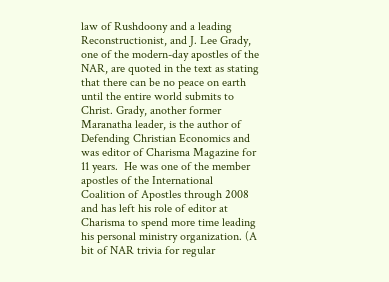law of Rushdoony and a leading Reconstructionist, and J. Lee Grady, one of the modern-day apostles of the NAR, are quoted in the text as stating that there can be no peace on earth until the entire world submits to Christ. Grady, another former Maranatha leader, is the author of Defending Christian Economics and was editor of Charisma Magazine for 11 years.  He was one of the member apostles of the International Coalition of Apostles through 2008 and has left his role of editor at Charisma to spend more time leading his personal ministry organization. (A bit of NAR trivia for regular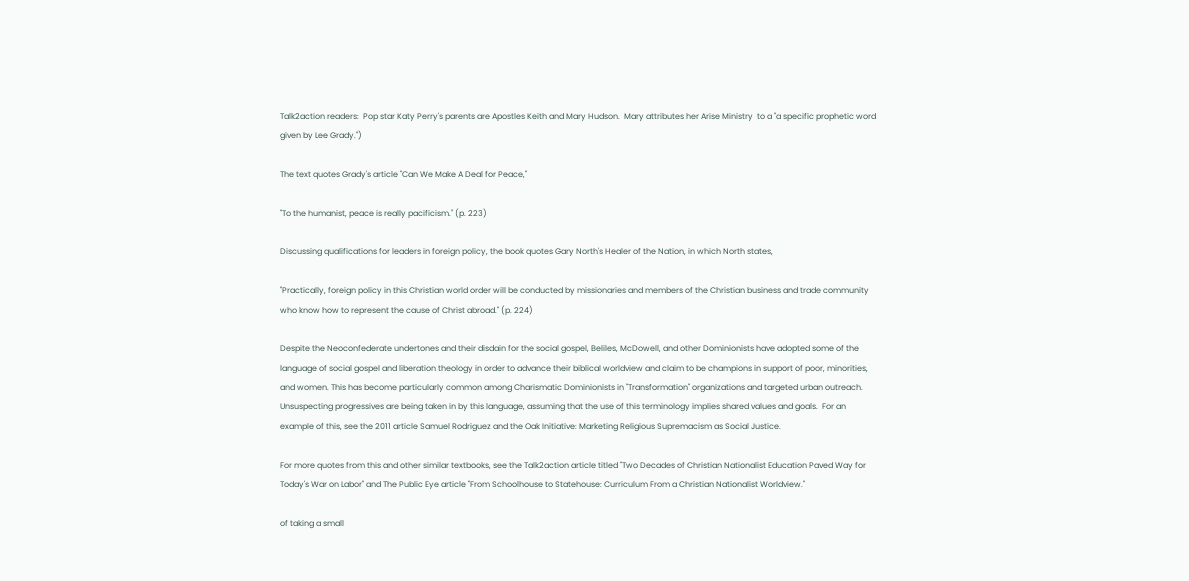Talk2action readers:  Pop star Katy Perry's parents are Apostles Keith and Mary Hudson.  Mary attributes her Arise Ministry  to a "a specific prophetic word given by Lee Grady.")

The text quotes Grady's article "Can We Make A Deal for Peace,"

"To the humanist, peace is really pacificism." (p. 223)

Discussing qualifications for leaders in foreign policy, the book quotes Gary North's Healer of the Nation, in which North states,

"Practically, foreign policy in this Christian world order will be conducted by missionaries and members of the Christian business and trade community who know how to represent the cause of Christ abroad." (p. 224)

Despite the Neoconfederate undertones and their disdain for the social gospel, Beliles, McDowell, and other Dominionists have adopted some of the language of social gospel and liberation theology in order to advance their biblical worldview and claim to be champions in support of poor, minorities, and women. This has become particularly common among Charismatic Dominionists in "Transformation" organizations and targeted urban outreach.  Unsuspecting progressives are being taken in by this language, assuming that the use of this terminology implies shared values and goals.  For an example of this, see the 2011 article Samuel Rodriguez and the Oak Initiative: Marketing Religious Supremacism as Social Justice.

For more quotes from this and other similar textbooks, see the Talk2action article titled "Two Decades of Christian Nationalist Education Paved Way for Today's War on Labor" and The Public Eye article "From Schoolhouse to Statehouse: Curriculum From a Christian Nationalist Worldview."

of taking a small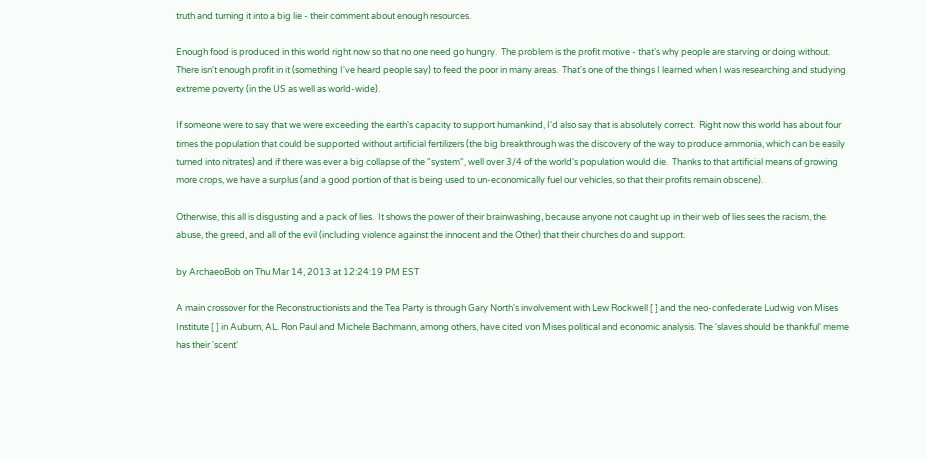truth and turning it into a big lie - their comment about enough resources.

Enough food is produced in this world right now so that no one need go hungry.  The problem is the profit motive - that's why people are starving or doing without.  There isn't enough profit in it (something I've heard people say) to feed the poor in many areas.  That's one of the things I learned when I was researching and studying extreme poverty (in the US as well as world-wide).

If someone were to say that we were exceeding the earth's capacity to support humankind, I'd also say that is absolutely correct.  Right now this world has about four times the population that could be supported without artificial fertilizers (the big breakthrough was the discovery of the way to produce ammonia, which can be easily turned into nitrates) and if there was ever a big collapse of the "system", well over 3/4 of the world's population would die.  Thanks to that artificial means of growing more crops, we have a surplus (and a good portion of that is being used to un-economically fuel our vehicles, so that their profits remain obscene).

Otherwise, this all is disgusting and a pack of lies.  It shows the power of their brainwashing, because anyone not caught up in their web of lies sees the racism, the abuse, the greed, and all of the evil (including violence against the innocent and the Other) that their churches do and support.

by ArchaeoBob on Thu Mar 14, 2013 at 12:24:19 PM EST

A main crossover for the Reconstructionists and the Tea Party is through Gary North's involvement with Lew Rockwell [ ] and the neo-confederate Ludwig von Mises Institute [ ] in Auburn, AL. Ron Paul and Michele Bachmann, among others, have cited von Mises political and economic analysis. The 'slaves should be thankful' meme has their 'scent'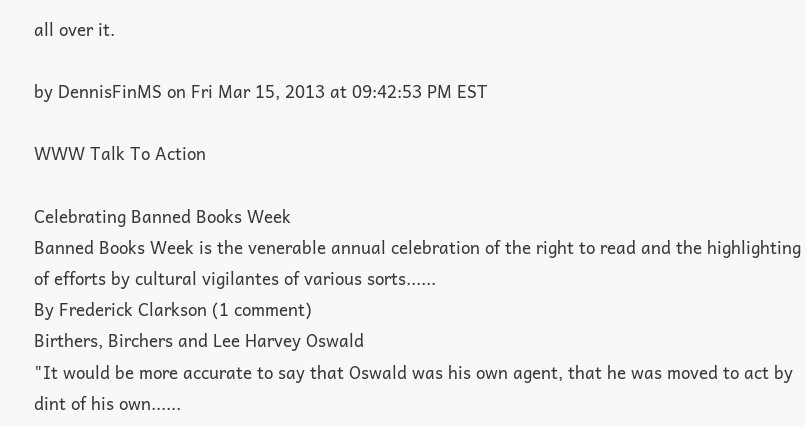all over it.

by DennisFinMS on Fri Mar 15, 2013 at 09:42:53 PM EST

WWW Talk To Action

Celebrating Banned Books Week
Banned Books Week is the venerable annual celebration of the right to read and the highlighting of efforts by cultural vigilantes of various sorts......
By Frederick Clarkson (1 comment)
Birthers, Birchers and Lee Harvey Oswald
"It would be more accurate to say that Oswald was his own agent, that he was moved to act by dint of his own......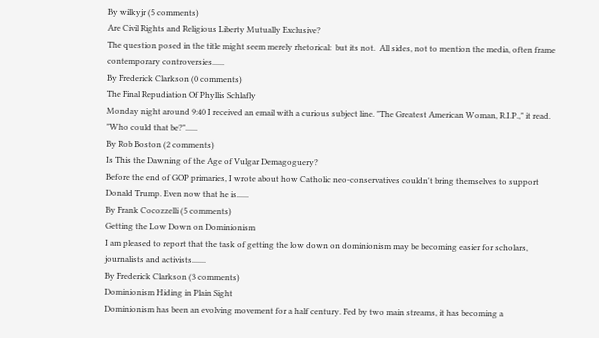By wilkyjr (5 comments)
Are Civil Rights and Religious Liberty Mutually Exclusive?
The question posed in the title might seem merely rhetorical:  but its not.  All sides, not to mention the media, often frame contemporary controversies......
By Frederick Clarkson (0 comments)
The Final Repudiation Of Phyllis Schlafly
Monday night around 9:40 I received an email with a curious subject line. "The Greatest American Woman, R.I.P.," it read. "Who could that be?"......
By Rob Boston (2 comments)
Is This the Dawning of the Age of Vulgar Demagoguery?
Before the end of GOP primaries, I wrote about how Catholic neo-conservatives couldn't bring themselves to support Donald Trump. Even now that he is......
By Frank Cocozzelli (5 comments)
Getting the Low Down on Dominionism
I am pleased to report that the task of getting the low down on dominionism may be becoming easier for scholars, journalists and activists.......
By Frederick Clarkson (3 comments)
Dominionism Hiding in Plain Sight
Dominionism has been an evolving movement for a half century. Fed by two main streams, it has becoming a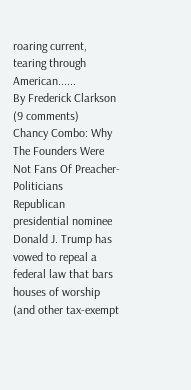roaring current, tearing through American......
By Frederick Clarkson (9 comments)
Chancy Combo: Why The Founders Were Not Fans Of Preacher-Politicians
Republican presidential nominee Donald J. Trump has vowed to repeal a federal law that bars houses of worship (and other tax-exempt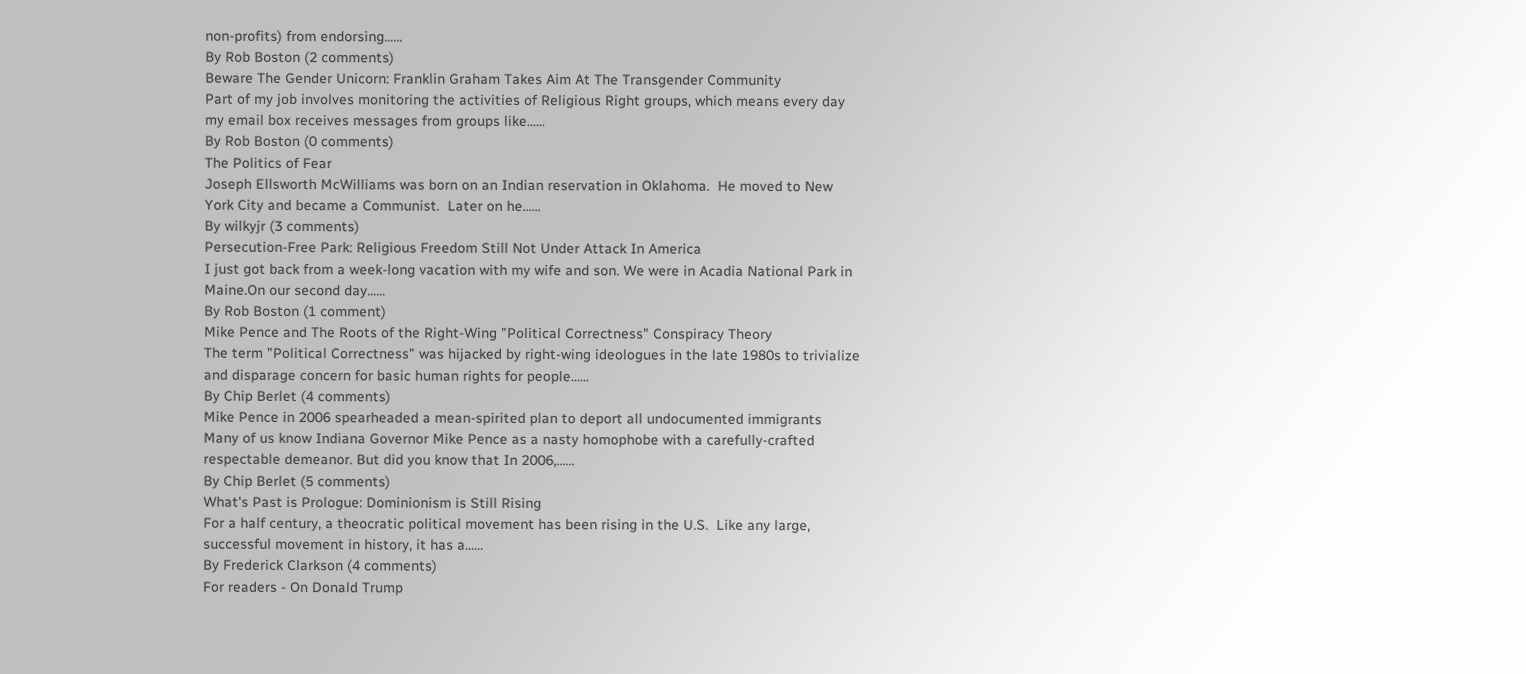non-profits) from endorsing......
By Rob Boston (2 comments)
Beware The Gender Unicorn: Franklin Graham Takes Aim At The Transgender Community
Part of my job involves monitoring the activities of Religious Right groups, which means every day my email box receives messages from groups like......
By Rob Boston (0 comments)
The Politics of Fear
Joseph Ellsworth McWilliams was born on an Indian reservation in Oklahoma.  He moved to New York City and became a Communist.  Later on he......
By wilkyjr (3 comments)
Persecution-Free Park: Religious Freedom Still Not Under Attack In America
I just got back from a week-long vacation with my wife and son. We were in Acadia National Park in Maine.On our second day......
By Rob Boston (1 comment)
Mike Pence and The Roots of the Right-Wing "Political Correctness" Conspiracy Theory
The term "Political Correctness" was hijacked by right-wing ideologues in the late 1980s to trivialize and disparage concern for basic human rights for people......
By Chip Berlet (4 comments)
Mike Pence in 2006 spearheaded a mean-spirited plan to deport all undocumented immigrants
Many of us know Indiana Governor Mike Pence as a nasty homophobe with a carefully-crafted respectable demeanor. But did you know that In 2006,......
By Chip Berlet (5 comments)
What's Past is Prologue: Dominionism is Still Rising
For a half century, a theocratic political movement has been rising in the U.S.  Like any large, successful movement in history, it has a......
By Frederick Clarkson (4 comments)
For readers - On Donald Trump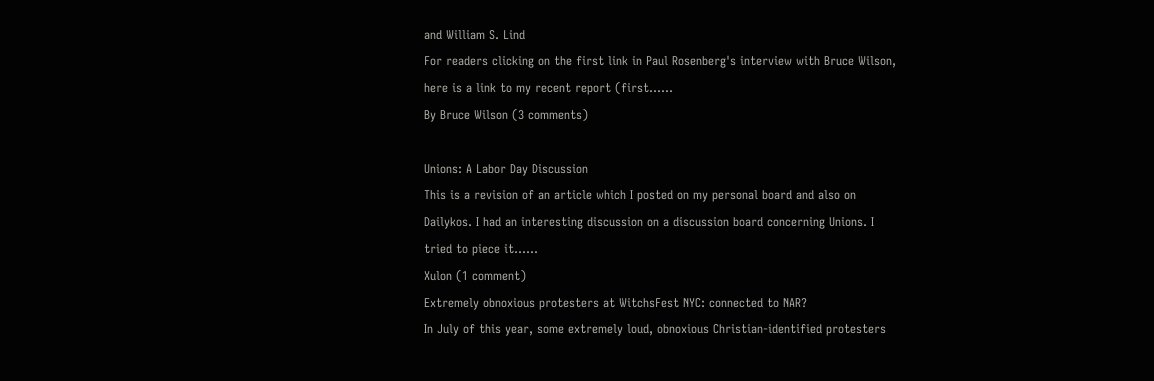and William S. Lind
For readers clicking on the first link in Paul Rosenberg's interview with Bruce Wilson, here is a link to my recent report (first......
By Bruce Wilson (3 comments)

Unions: A Labor Day Discussion
This is a revision of an article which I posted on my personal board and also on Dailykos. I had an interesting discussion on a discussion board concerning Unions. I tried to piece it......
Xulon (1 comment)
Extremely obnoxious protesters at WitchsFest NYC: connected to NAR?
In July of this year, some extremely loud, obnoxious Christian-identified protesters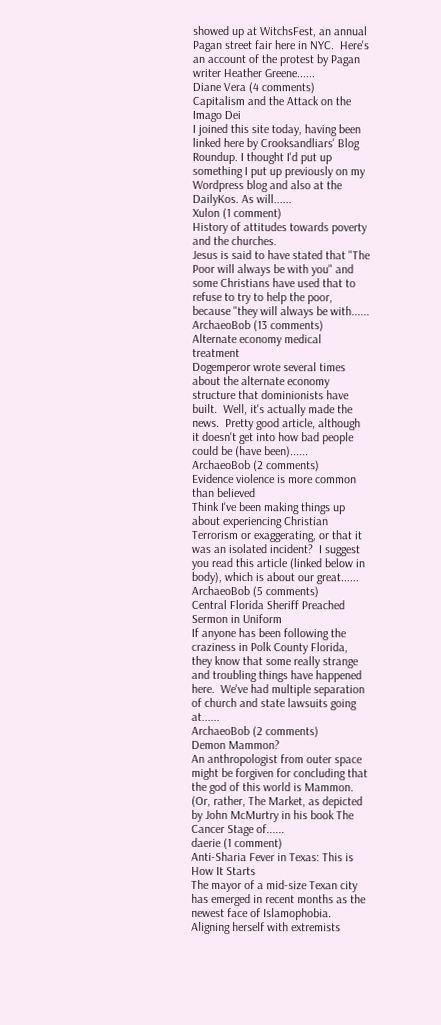showed up at WitchsFest, an annual Pagan street fair here in NYC.  Here's an account of the protest by Pagan writer Heather Greene......
Diane Vera (4 comments)
Capitalism and the Attack on the Imago Dei
I joined this site today, having been linked here by Crooksandliars' Blog Roundup. I thought I'd put up something I put up previously on my Wordpress blog and also at the DailyKos. As will......
Xulon (1 comment)
History of attitudes towards poverty and the churches.
Jesus is said to have stated that "The Poor will always be with you" and some Christians have used that to refuse to try to help the poor, because "they will always be with......
ArchaeoBob (13 comments)
Alternate economy medical treatment
Dogemperor wrote several times about the alternate economy structure that dominionists have built.  Well, it's actually made the news.  Pretty good article, although it doesn't get into how bad people could be (have been)......
ArchaeoBob (2 comments)
Evidence violence is more common than believed
Think I've been making things up about experiencing Christian Terrorism or exaggerating, or that it was an isolated incident?  I suggest you read this article (linked below in body), which is about our great......
ArchaeoBob (5 comments)
Central Florida Sheriff Preached Sermon in Uniform
If anyone has been following the craziness in Polk County Florida, they know that some really strange and troubling things have happened here.  We've had multiple separation of church and state lawsuits going at......
ArchaeoBob (2 comments)
Demon Mammon?
An anthropologist from outer space might be forgiven for concluding that the god of this world is Mammon. (Or, rather, The Market, as depicted by John McMurtry in his book The Cancer Stage of......
daerie (1 comment)
Anti-Sharia Fever in Texas: This is How It Starts
The mayor of a mid-size Texan city has emerged in recent months as the newest face of Islamophobia. Aligning herself with extremists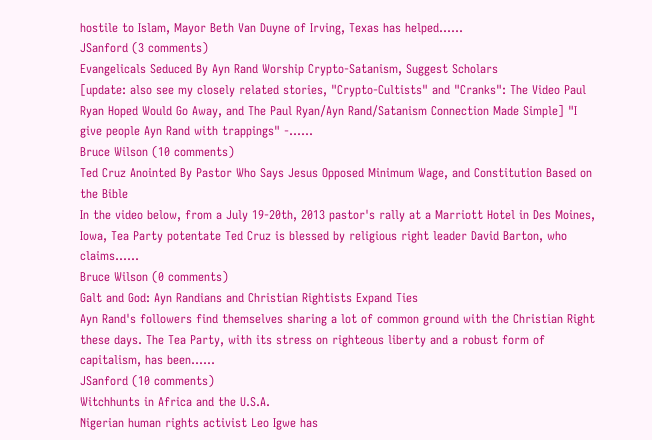hostile to Islam, Mayor Beth Van Duyne of Irving, Texas has helped......
JSanford (3 comments)
Evangelicals Seduced By Ayn Rand Worship Crypto-Satanism, Suggest Scholars
[update: also see my closely related stories, "Crypto-Cultists" and "Cranks": The Video Paul Ryan Hoped Would Go Away, and The Paul Ryan/Ayn Rand/Satanism Connection Made Simple] "I give people Ayn Rand with trappings" -......
Bruce Wilson (10 comments)
Ted Cruz Anointed By Pastor Who Says Jesus Opposed Minimum Wage, and Constitution Based on the Bible
In the video below, from a July 19-20th, 2013 pastor's rally at a Marriott Hotel in Des Moines, Iowa, Tea Party potentate Ted Cruz is blessed by religious right leader David Barton, who claims......
Bruce Wilson (0 comments)
Galt and God: Ayn Randians and Christian Rightists Expand Ties
Ayn Rand's followers find themselves sharing a lot of common ground with the Christian Right these days. The Tea Party, with its stress on righteous liberty and a robust form of capitalism, has been......
JSanford (10 comments)
Witchhunts in Africa and the U.S.A.
Nigerian human rights activist Leo Igwe has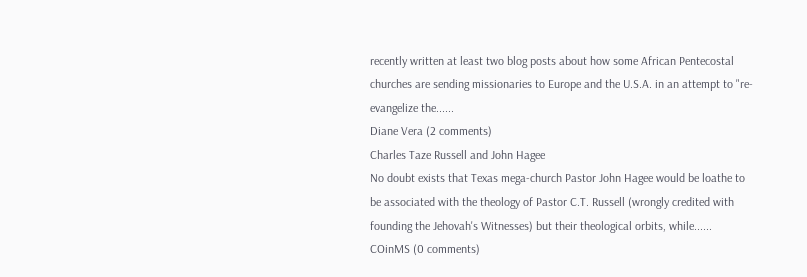recently written at least two blog posts about how some African Pentecostal churches are sending missionaries to Europe and the U.S.A. in an attempt to "re-evangelize the......
Diane Vera (2 comments)
Charles Taze Russell and John Hagee
No doubt exists that Texas mega-church Pastor John Hagee would be loathe to be associated with the theology of Pastor C.T. Russell (wrongly credited with founding the Jehovah's Witnesses) but their theological orbits, while......
COinMS (0 comments)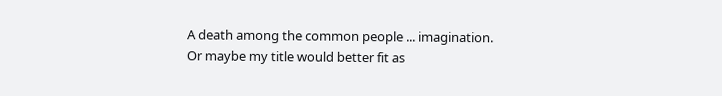A death among the common people ... imagination.
Or maybe my title would better fit as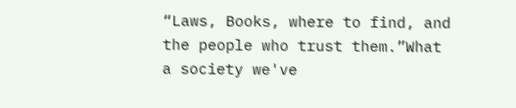“Laws, Books, where to find, and the people who trust them.”What a society we've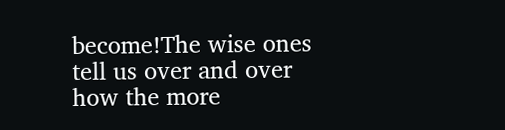become!The wise ones tell us over and over how the more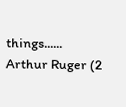things......
Arthur Ruger (2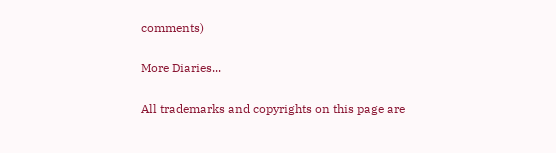comments)

More Diaries...

All trademarks and copyrights on this page are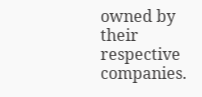owned by their respective companies.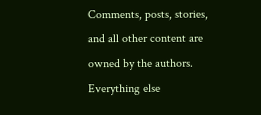Comments, posts, stories, and all other content are owned by the authors. Everything else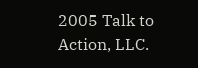2005 Talk to Action, LLC.